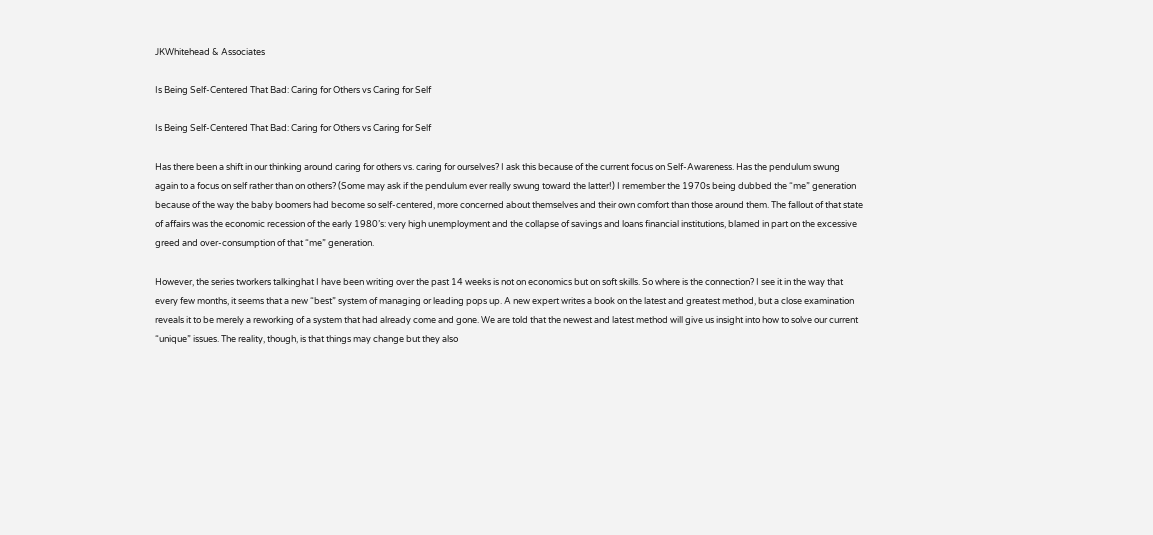JKWhitehead & Associates

Is Being Self-Centered That Bad: Caring for Others vs Caring for Self

Is Being Self-Centered That Bad: Caring for Others vs Caring for Self

Has there been a shift in our thinking around caring for others vs. caring for ourselves? I ask this because of the current focus on Self-Awareness. Has the pendulum swung again to a focus on self rather than on others? (Some may ask if the pendulum ever really swung toward the latter!) I remember the 1970s being dubbed the “me” generation because of the way the baby boomers had become so self-centered, more concerned about themselves and their own comfort than those around them. The fallout of that state of affairs was the economic recession of the early 1980’s: very high unemployment and the collapse of savings and loans financial institutions, blamed in part on the excessive greed and over-consumption of that “me” generation.

However, the series tworkers talkinghat I have been writing over the past 14 weeks is not on economics but on soft skills. So where is the connection? I see it in the way that every few months, it seems that a new “best” system of managing or leading pops up. A new expert writes a book on the latest and greatest method, but a close examination reveals it to be merely a reworking of a system that had already come and gone. We are told that the newest and latest method will give us insight into how to solve our current “unique” issues. The reality, though, is that things may change but they also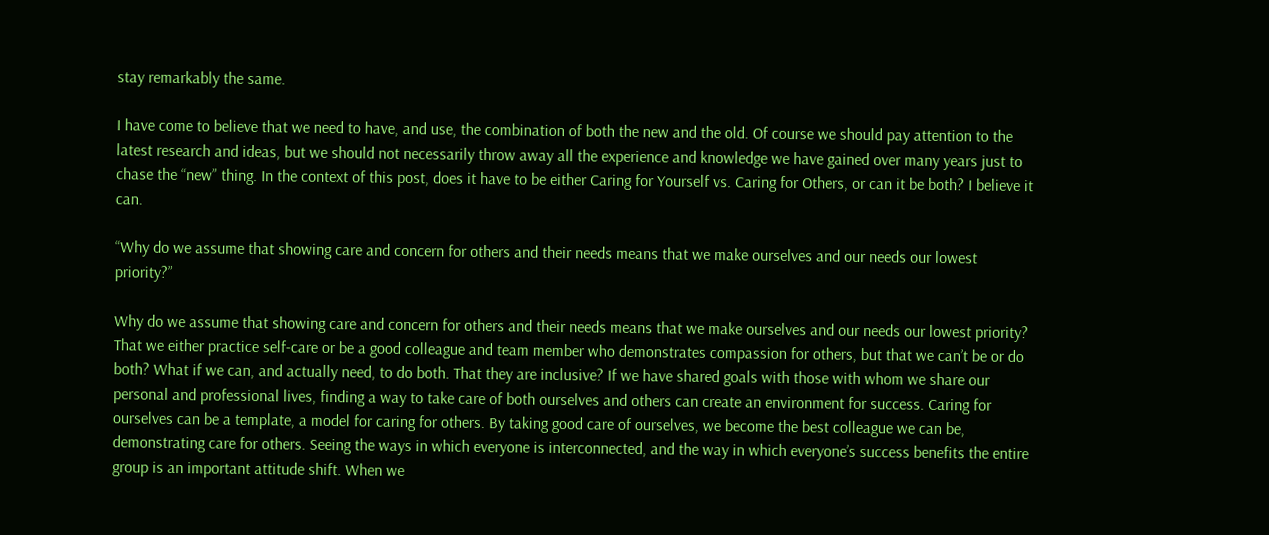stay remarkably the same.

I have come to believe that we need to have, and use, the combination of both the new and the old. Of course we should pay attention to the latest research and ideas, but we should not necessarily throw away all the experience and knowledge we have gained over many years just to chase the “new” thing. In the context of this post, does it have to be either Caring for Yourself vs. Caring for Others, or can it be both? I believe it can.

“Why do we assume that showing care and concern for others and their needs means that we make ourselves and our needs our lowest priority?”

Why do we assume that showing care and concern for others and their needs means that we make ourselves and our needs our lowest priority? That we either practice self-care or be a good colleague and team member who demonstrates compassion for others, but that we can’t be or do both? What if we can, and actually need, to do both. That they are inclusive? If we have shared goals with those with whom we share our personal and professional lives, finding a way to take care of both ourselves and others can create an environment for success. Caring for ourselves can be a template, a model for caring for others. By taking good care of ourselves, we become the best colleague we can be, demonstrating care for others. Seeing the ways in which everyone is interconnected, and the way in which everyone’s success benefits the entire group is an important attitude shift. When we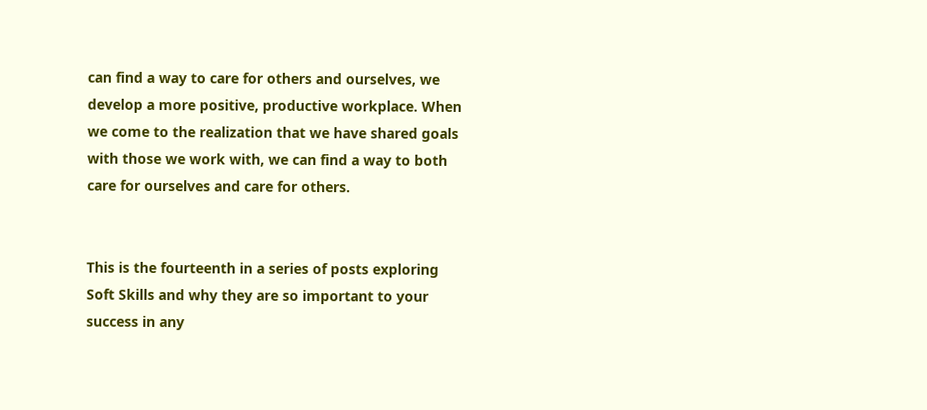can find a way to care for others and ourselves, we develop a more positive, productive workplace. When we come to the realization that we have shared goals with those we work with, we can find a way to both care for ourselves and care for others.


This is the fourteenth in a series of posts exploring Soft Skills and why they are so important to your success in any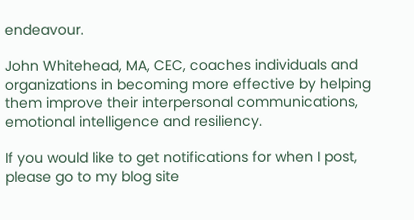endeavour.

John Whitehead, MA, CEC, coaches individuals and organizations in becoming more effective by helping them improve their interpersonal communications, emotional intelligence and resiliency.

If you would like to get notifications for when I post, please go to my blog site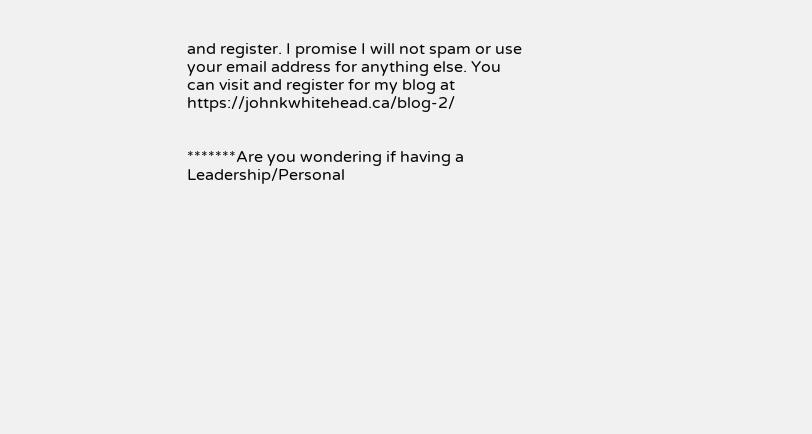and register. I promise I will not spam or use your email address for anything else. You can visit and register for my blog at https://johnkwhitehead.ca/blog-2/


*******Are you wondering if having a Leadership/Personal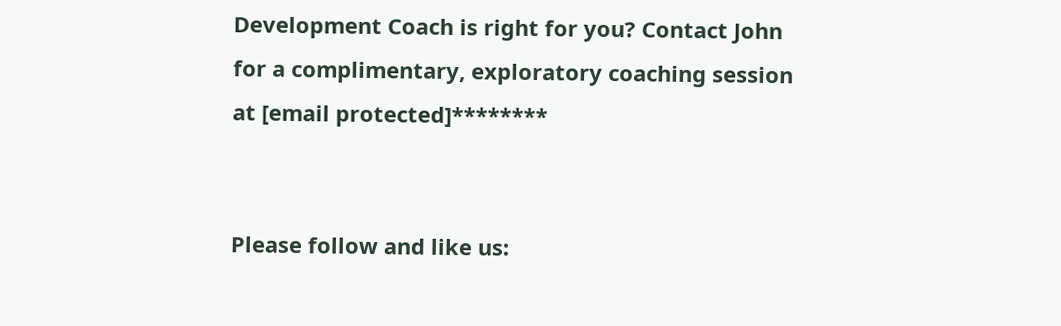Development Coach is right for you? Contact John for a complimentary, exploratory coaching session at [email protected]********


Please follow and like us: